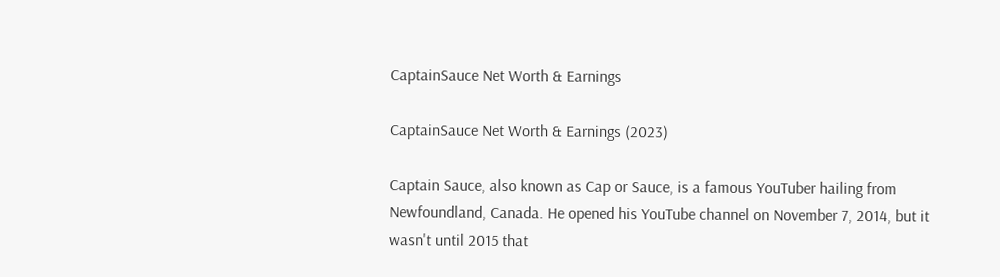CaptainSauce Net Worth & Earnings

CaptainSauce Net Worth & Earnings (2023)

Captain Sauce, also known as Cap or Sauce, is a famous YouTuber hailing from Newfoundland, Canada. He opened his YouTube channel on November 7, 2014, but it wasn't until 2015 that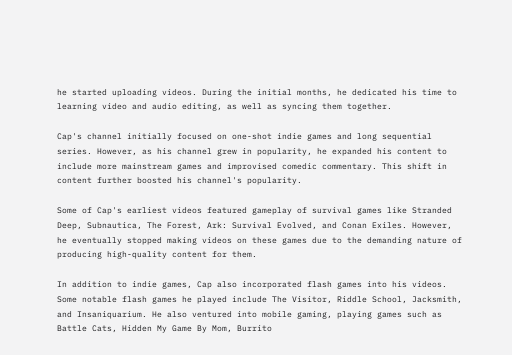he started uploading videos. During the initial months, he dedicated his time to learning video and audio editing, as well as syncing them together.

Cap's channel initially focused on one-shot indie games and long sequential series. However, as his channel grew in popularity, he expanded his content to include more mainstream games and improvised comedic commentary. This shift in content further boosted his channel's popularity.

Some of Cap's earliest videos featured gameplay of survival games like Stranded Deep, Subnautica, The Forest, Ark: Survival Evolved, and Conan Exiles. However, he eventually stopped making videos on these games due to the demanding nature of producing high-quality content for them.

In addition to indie games, Cap also incorporated flash games into his videos. Some notable flash games he played include The Visitor, Riddle School, Jacksmith, and Insaniquarium. He also ventured into mobile gaming, playing games such as Battle Cats, Hidden My Game By Mom, Burrito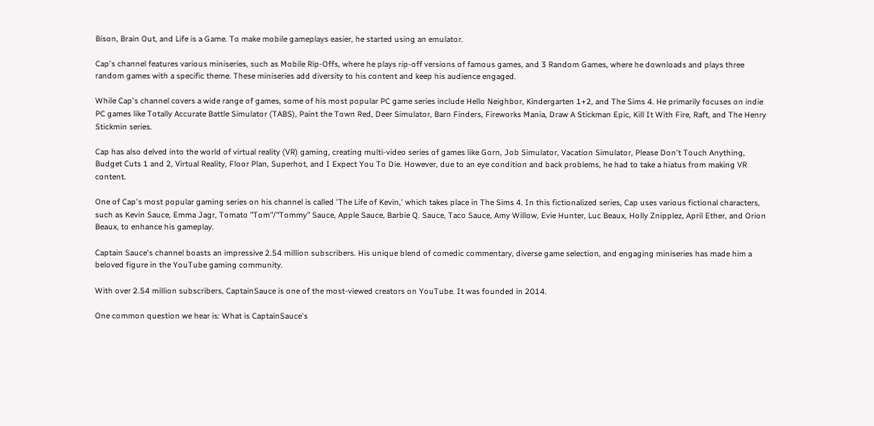Bison, Brain Out, and Life is a Game. To make mobile gameplays easier, he started using an emulator.

Cap's channel features various miniseries, such as Mobile Rip-Offs, where he plays rip-off versions of famous games, and 3 Random Games, where he downloads and plays three random games with a specific theme. These miniseries add diversity to his content and keep his audience engaged.

While Cap's channel covers a wide range of games, some of his most popular PC game series include Hello Neighbor, Kindergarten 1+2, and The Sims 4. He primarily focuses on indie PC games like Totally Accurate Battle Simulator (TABS), Paint the Town Red, Deer Simulator, Barn Finders, Fireworks Mania, Draw A Stickman Epic, Kill It With Fire, Raft, and The Henry Stickmin series.

Cap has also delved into the world of virtual reality (VR) gaming, creating multi-video series of games like Gorn, Job Simulator, Vacation Simulator, Please Don't Touch Anything, Budget Cuts 1 and 2, Virtual Reality, Floor Plan, Superhot, and I Expect You To Die. However, due to an eye condition and back problems, he had to take a hiatus from making VR content.

One of Cap's most popular gaming series on his channel is called 'The Life of Kevin,' which takes place in The Sims 4. In this fictionalized series, Cap uses various fictional characters, such as Kevin Sauce, Emma Jagr, Tomato "Tom"/"Tommy" Sauce, Apple Sauce, Barbie Q. Sauce, Taco Sauce, Amy Willow, Evie Hunter, Luc Beaux, Holly Znipplez, April Ether, and Orion Beaux, to enhance his gameplay.

Captain Sauce's channel boasts an impressive 2.54 million subscribers. His unique blend of comedic commentary, diverse game selection, and engaging miniseries has made him a beloved figure in the YouTube gaming community.

With over 2.54 million subscribers, CaptainSauce is one of the most-viewed creators on YouTube. It was founded in 2014.

One common question we hear is: What is CaptainSauce's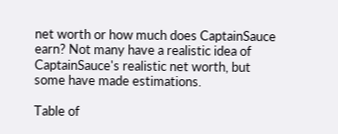net worth or how much does CaptainSauce earn? Not many have a realistic idea of CaptainSauce's realistic net worth, but some have made estimations.

Table of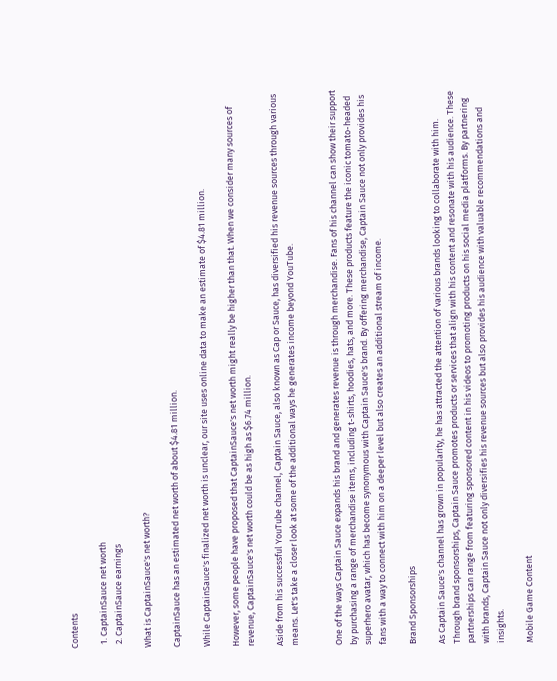Contents

  1. CaptainSauce net worth
  2. CaptainSauce earnings

What is CaptainSauce's net worth?

CaptainSauce has an estimated net worth of about $4.81 million.

While CaptainSauce's finalized net worth is unclear, our site uses online data to make an estimate of $4.81 million.

However, some people have proposed that CaptainSauce's net worth might really be higher than that. When we consider many sources of revenue, CaptainSauce's net worth could be as high as $6.74 million.

Aside from his successful YouTube channel, Captain Sauce, also known as Cap or Sauce, has diversified his revenue sources through various means. Let's take a closer look at some of the additional ways he generates income beyond YouTube.


One of the ways Captain Sauce expands his brand and generates revenue is through merchandise. Fans of his channel can show their support by purchasing a range of merchandise items, including t-shirts, hoodies, hats, and more. These products feature the iconic tomato-headed superhero avatar, which has become synonymous with Captain Sauce's brand. By offering merchandise, Captain Sauce not only provides his fans with a way to connect with him on a deeper level but also creates an additional stream of income.

Brand Sponsorships

As Captain Sauce's channel has grown in popularity, he has attracted the attention of various brands looking to collaborate with him. Through brand sponsorships, Captain Sauce promotes products or services that align with his content and resonate with his audience. These partnerships can range from featuring sponsored content in his videos to promoting products on his social media platforms. By partnering with brands, Captain Sauce not only diversifies his revenue sources but also provides his audience with valuable recommendations and insights.

Mobile Game Content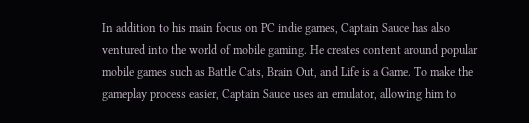In addition to his main focus on PC indie games, Captain Sauce has also ventured into the world of mobile gaming. He creates content around popular mobile games such as Battle Cats, Brain Out, and Life is a Game. To make the gameplay process easier, Captain Sauce uses an emulator, allowing him to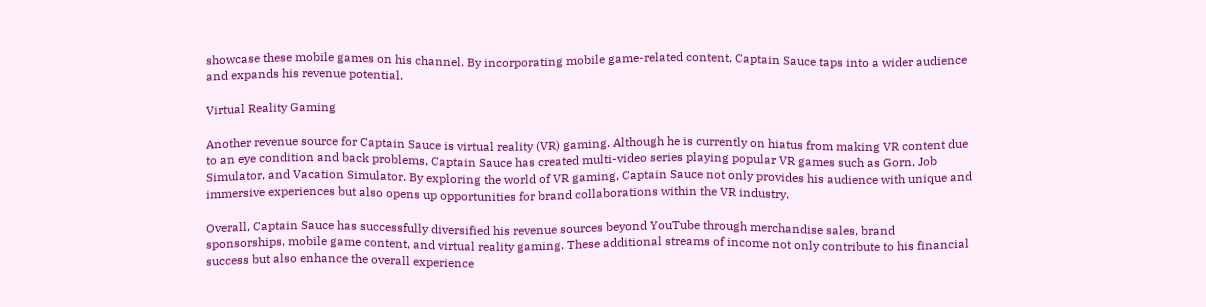showcase these mobile games on his channel. By incorporating mobile game-related content, Captain Sauce taps into a wider audience and expands his revenue potential.

Virtual Reality Gaming

Another revenue source for Captain Sauce is virtual reality (VR) gaming. Although he is currently on hiatus from making VR content due to an eye condition and back problems, Captain Sauce has created multi-video series playing popular VR games such as Gorn, Job Simulator, and Vacation Simulator. By exploring the world of VR gaming, Captain Sauce not only provides his audience with unique and immersive experiences but also opens up opportunities for brand collaborations within the VR industry.

Overall, Captain Sauce has successfully diversified his revenue sources beyond YouTube through merchandise sales, brand sponsorships, mobile game content, and virtual reality gaming. These additional streams of income not only contribute to his financial success but also enhance the overall experience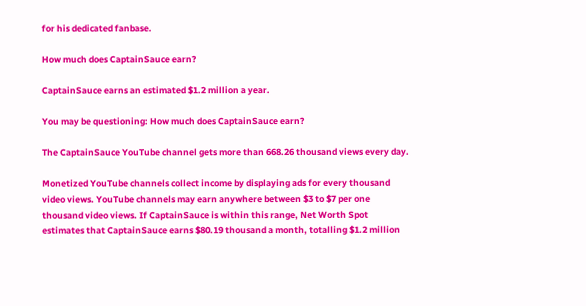for his dedicated fanbase.

How much does CaptainSauce earn?

CaptainSauce earns an estimated $1.2 million a year.

You may be questioning: How much does CaptainSauce earn?

The CaptainSauce YouTube channel gets more than 668.26 thousand views every day.

Monetized YouTube channels collect income by displaying ads for every thousand video views. YouTube channels may earn anywhere between $3 to $7 per one thousand video views. If CaptainSauce is within this range, Net Worth Spot estimates that CaptainSauce earns $80.19 thousand a month, totalling $1.2 million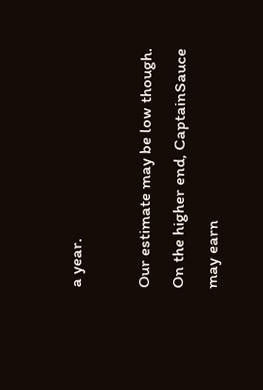a year.

Our estimate may be low though. On the higher end, CaptainSauce may earn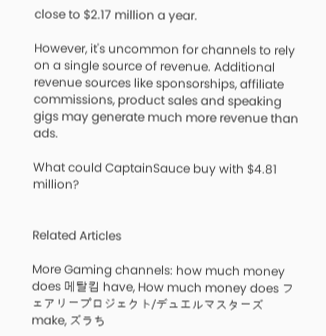close to $2.17 million a year.

However, it's uncommon for channels to rely on a single source of revenue. Additional revenue sources like sponsorships, affiliate commissions, product sales and speaking gigs may generate much more revenue than ads.

What could CaptainSauce buy with $4.81 million?


Related Articles

More Gaming channels: how much money does 메탈킴 have, How much money does フェアリープロジェクト/デュエルマスターズ make, ズラち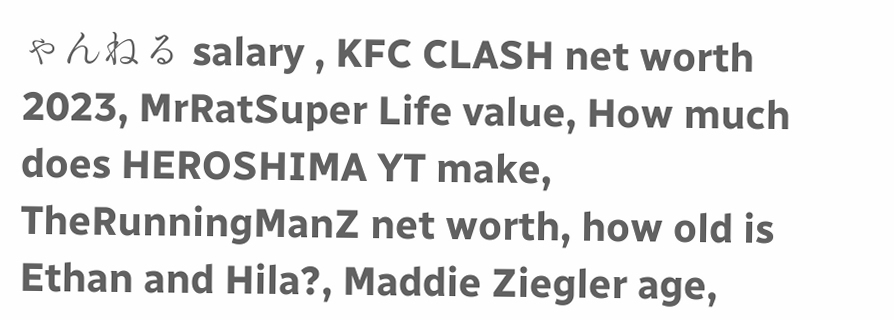ゃんねる salary , KFC CLASH net worth 2023, MrRatSuper Life value, How much does HEROSHIMA YT make, TheRunningManZ net worth, how old is Ethan and Hila?, Maddie Ziegler age,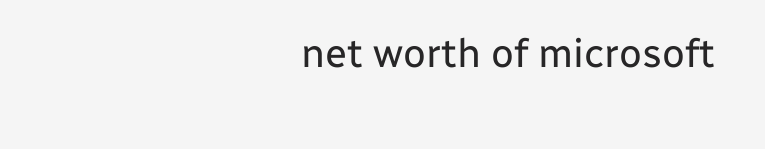net worth of microsoft